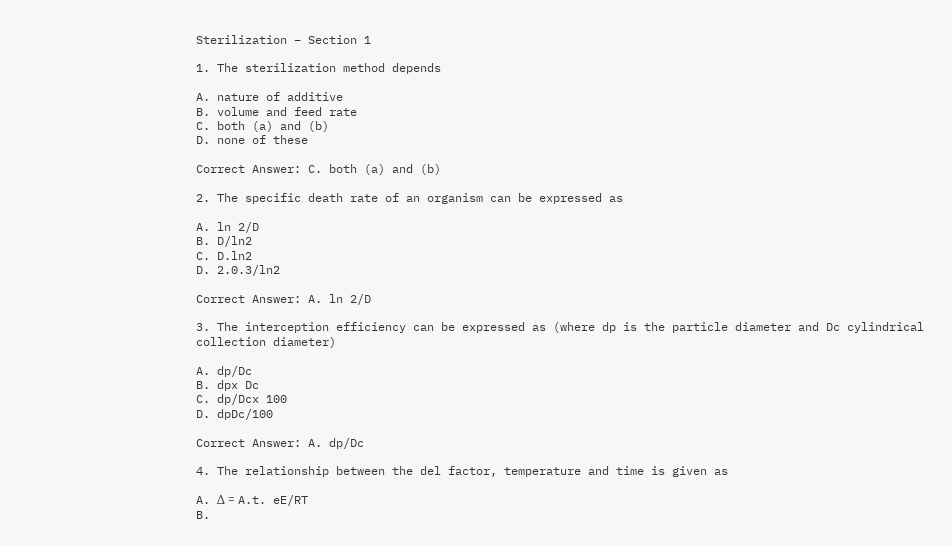Sterilization – Section 1

1. The sterilization method depends

A. nature of additive
B. volume and feed rate
C. both (a) and (b)
D. none of these

Correct Answer: C. both (a) and (b)

2. The specific death rate of an organism can be expressed as

A. ln 2/D
B. D/ln2
C. D.ln2
D. 2.0.3/ln2

Correct Answer: A. ln 2/D

3. The interception efficiency can be expressed as (where dp is the particle diameter and Dc cylindrical collection diameter)

A. dp/Dc
B. dpx Dc
C. dp/Dcx 100
D. dpDc/100

Correct Answer: A. dp/Dc

4. The relationship between the del factor, temperature and time is given as

A. Δ = A.t. eE/RT
B.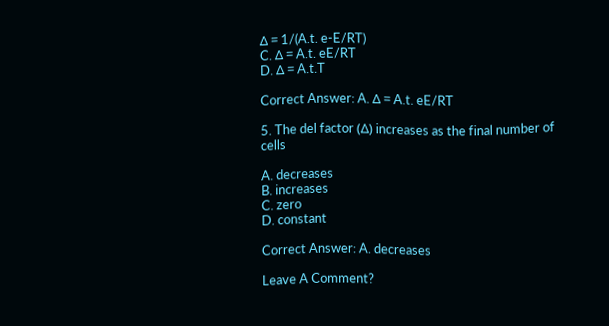Δ = 1/(A.t. e-E/RT)
C. Δ = A.t. eE/RT
D. Δ = A.t.T

Correct Answer: A. Δ = A.t. eE/RT

5. The del factor (Δ) increases as the final number of cells

A. decreases
B. increases
C. zero
D. constant

Correct Answer: A. decreases

Leave A Comment?